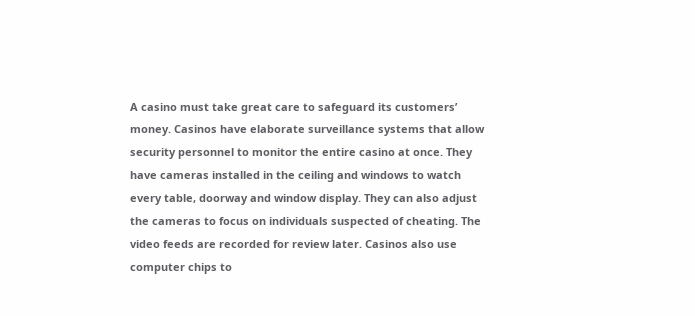A casino must take great care to safeguard its customers’ money. Casinos have elaborate surveillance systems that allow security personnel to monitor the entire casino at once. They have cameras installed in the ceiling and windows to watch every table, doorway and window display. They can also adjust the cameras to focus on individuals suspected of cheating. The video feeds are recorded for review later. Casinos also use computer chips to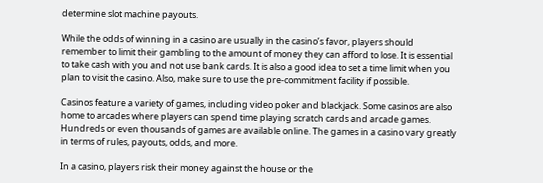determine slot machine payouts.

While the odds of winning in a casino are usually in the casino’s favor, players should remember to limit their gambling to the amount of money they can afford to lose. It is essential to take cash with you and not use bank cards. It is also a good idea to set a time limit when you plan to visit the casino. Also, make sure to use the pre-commitment facility if possible.

Casinos feature a variety of games, including video poker and blackjack. Some casinos are also home to arcades where players can spend time playing scratch cards and arcade games. Hundreds or even thousands of games are available online. The games in a casino vary greatly in terms of rules, payouts, odds, and more.

In a casino, players risk their money against the house or the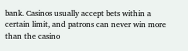bank. Casinos usually accept bets within a certain limit, and patrons can never win more than the casino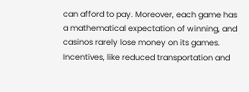can afford to pay. Moreover, each game has a mathematical expectation of winning, and casinos rarely lose money on its games. Incentives, like reduced transportation and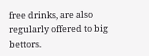free drinks, are also regularly offered to big bettors.